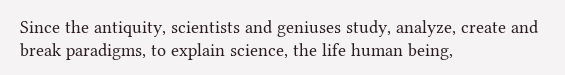Since the antiquity, scientists and geniuses study, analyze, create and break paradigms, to explain science, the life human being,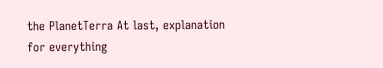the PlanetTerra At last, explanation for everything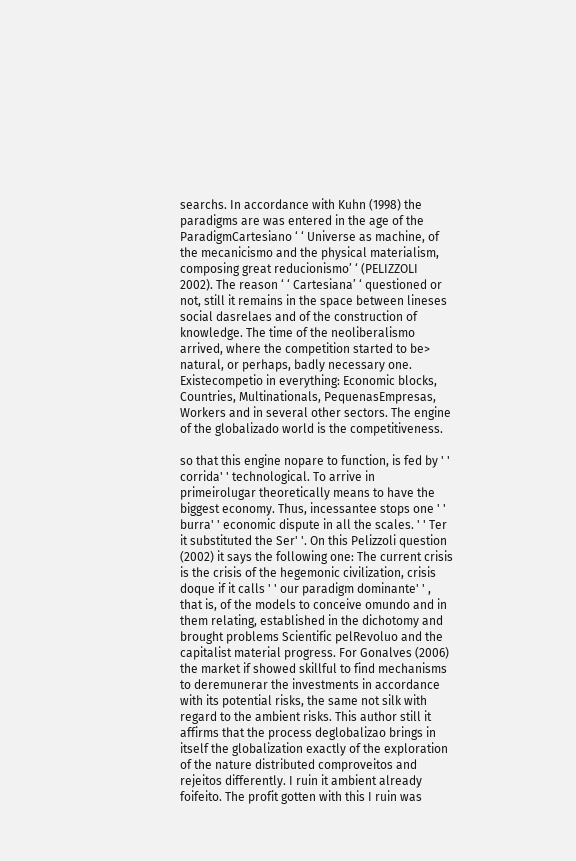searchs. In accordance with Kuhn (1998) the paradigms are was entered in the age of the ParadigmCartesiano ‘ ‘ Universe as machine, of the mecanicismo and the physical materialism, composing great reducionismo’ ‘ (PELIZZOLI 2002). The reason ‘ ‘ Cartesiana’ ‘ questioned or not, still it remains in the space between lineses social dasrelaes and of the construction of knowledge. The time of the neoliberalismo arrived, where the competition started to be> natural, or perhaps, badly necessary one. Existecompetio in everything: Economic blocks, Countries, Multinationals, PequenasEmpresas, Workers and in several other sectors. The engine of the globalizado world is the competitiveness.

so that this engine nopare to function, is fed by ' ' corrida' ' technological. To arrive in primeirolugar theoretically means to have the biggest economy. Thus, incessantee stops one ' ' burra' ' economic dispute in all the scales. ' ' Ter it substituted the Ser' '. On this Pelizzoli question (2002) it says the following one: The current crisis is the crisis of the hegemonic civilization, crisis doque if it calls ' ' our paradigm dominante' ' , that is, of the models to conceive omundo and in them relating, established in the dichotomy and brought problems Scientific pelRevoluo and the capitalist material progress. For Gonalves (2006) the market if showed skillful to find mechanisms to deremunerar the investments in accordance with its potential risks, the same not silk with regard to the ambient risks. This author still it affirms that the process deglobalizao brings in itself the globalization exactly of the exploration of the nature distributed comproveitos and rejeitos differently. I ruin it ambient already foifeito. The profit gotten with this I ruin was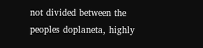not divided between the peoples doplaneta, highly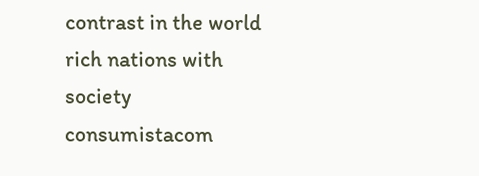contrast in the world rich nations with society consumistacom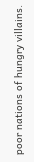poor nations of hungry villains.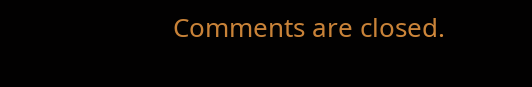Comments are closed.